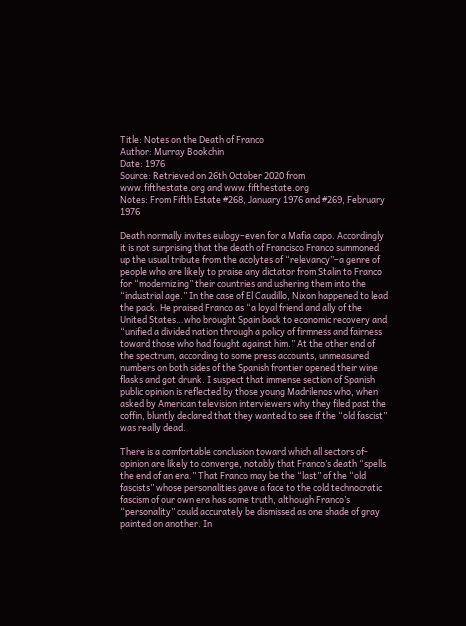Title: Notes on the Death of Franco
Author: Murray Bookchin
Date: 1976
Source: Retrieved on 26th October 2020 from www.fifthestate.org and www.fifthestate.org
Notes: From Fifth Estate #268, January 1976 and #269, February 1976

Death normally invites eulogy–even for a Mafia capo. Accordingly it is not surprising that the death of Francisco Franco summoned up the usual tribute from the acolytes of “relevancy”–a genre of people who are likely to praise any dictator from Stalin to Franco for “modernizing” their countries and ushering them into the “industrial age.” In the case of El Caudillo, Nixon happened to lead the pack. He praised Franco as “a loyal friend and ally of the United States…who brought Spain back to economic recovery and “unified a divided nation through a policy of firmness and fairness toward those who had fought against him.” At the other end of the spectrum, according to some press accounts, unmeasured numbers on both sides of the Spanish frontier opened their wine flasks and got drunk. I suspect that immense section of Spanish public opinion is reflected by those young Madrilenos who, when asked by American television interviewers why they filed past the coffin, bluntly declared that they wanted to see if the “old fascist” was really dead.

There is a comfortable conclusion toward which all sectors of-opinion are likely to converge, notably that Franco’s death “spells the end of an era.” That Franco may be the “last” of the “old fascists” whose personalities gave a face to the cold technocratic fascism of our own era has some truth, although Franco’s “personality” could accurately be dismissed as one shade of gray painted on another. In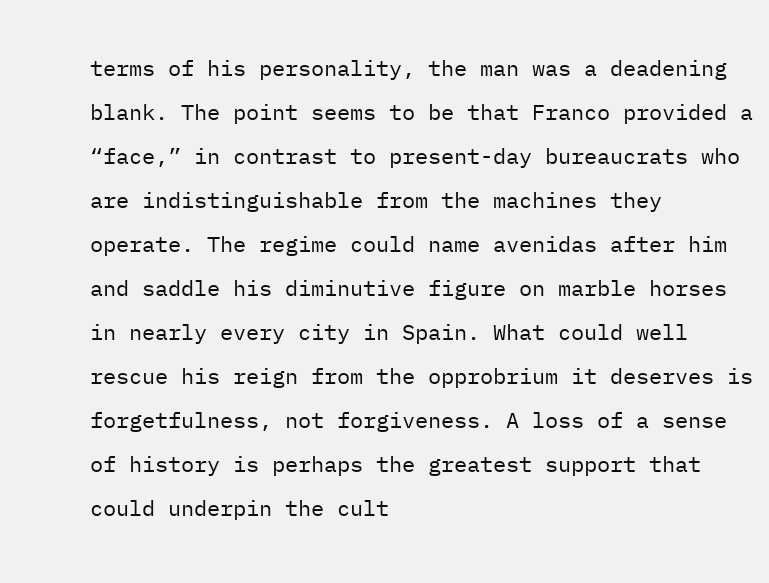terms of his personality, the man was a deadening blank. The point seems to be that Franco provided a “face,” in contrast to present-day bureaucrats who are indistinguishable from the machines they operate. The regime could name avenidas after him and saddle his diminutive figure on marble horses in nearly every city in Spain. What could well rescue his reign from the opprobrium it deserves is forgetfulness, not forgiveness. A loss of a sense of history is perhaps the greatest support that could underpin the cult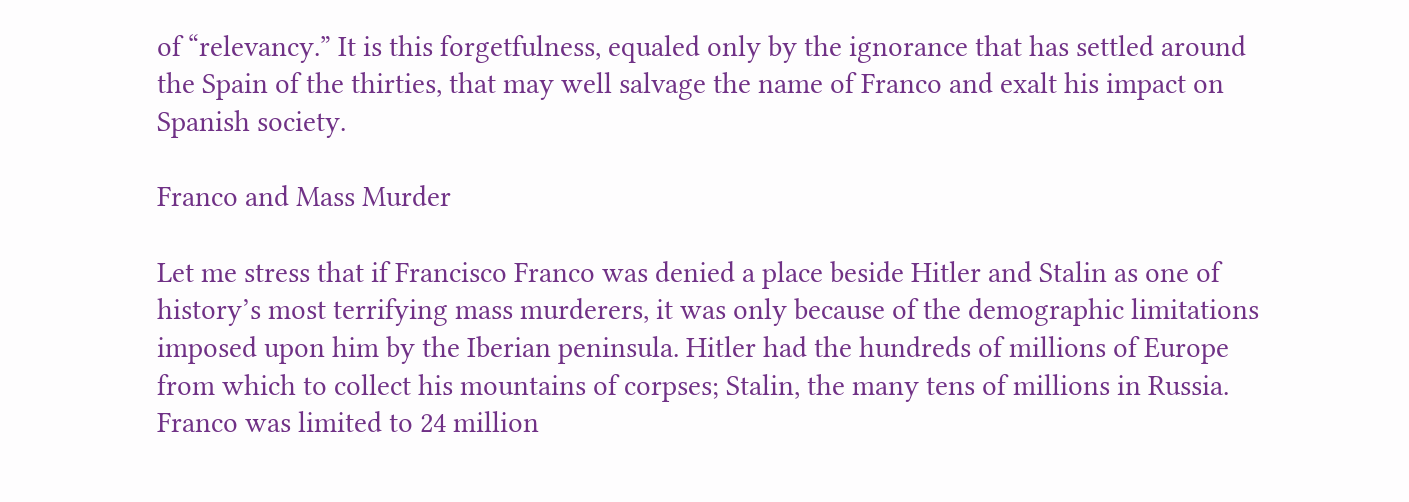of “relevancy.” It is this forgetfulness, equaled only by the ignorance that has settled around the Spain of the thirties, that may well salvage the name of Franco and exalt his impact on Spanish society.

Franco and Mass Murder

Let me stress that if Francisco Franco was denied a place beside Hitler and Stalin as one of history’s most terrifying mass murderers, it was only because of the demographic limitations imposed upon him by the Iberian peninsula. Hitler had the hundreds of millions of Europe from which to collect his mountains of corpses; Stalin, the many tens of millions in Russia. Franco was limited to 24 million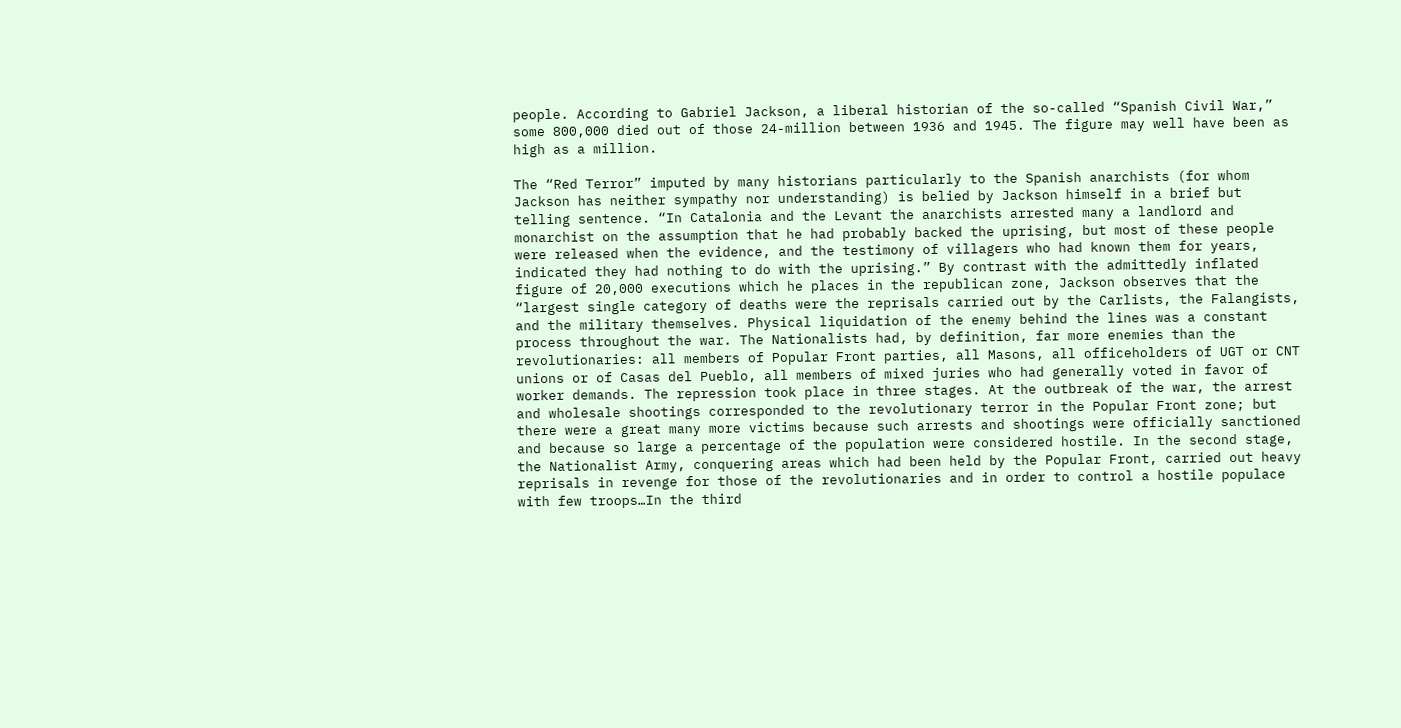people. According to Gabriel Jackson, a liberal historian of the so-called “Spanish Civil War,” some 800,000 died out of those 24-million between 1936 and 1945. The figure may well have been as high as a million.

The “Red Terror” imputed by many historians particularly to the Spanish anarchists (for whom Jackson has neither sympathy nor understanding) is belied by Jackson himself in a brief but telling sentence. “In Catalonia and the Levant the anarchists arrested many a landlord and monarchist on the assumption that he had probably backed the uprising, but most of these people were released when the evidence, and the testimony of villagers who had known them for years, indicated they had nothing to do with the uprising.” By contrast with the admittedly inflated figure of 20,000 executions which he places in the republican zone, Jackson observes that the “largest single category of deaths were the reprisals carried out by the Carlists, the Falangists, and the military themselves. Physical liquidation of the enemy behind the lines was a constant process throughout the war. The Nationalists had, by definition, far more enemies than the revolutionaries: all members of Popular Front parties, all Masons, all officeholders of UGT or CNT unions or of Casas del Pueblo, all members of mixed juries who had generally voted in favor of worker demands. The repression took place in three stages. At the outbreak of the war, the arrest and wholesale shootings corresponded to the revolutionary terror in the Popular Front zone; but there were a great many more victims because such arrests and shootings were officially sanctioned and because so large a percentage of the population were considered hostile. In the second stage, the Nationalist Army, conquering areas which had been held by the Popular Front, carried out heavy reprisals in revenge for those of the revolutionaries and in order to control a hostile populace with few troops…In the third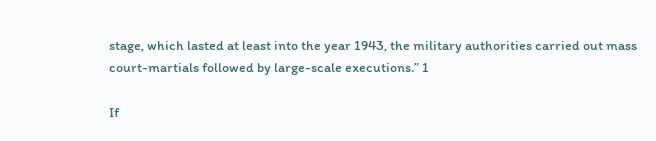stage, which lasted at least into the year 1943, the military authorities carried out mass court-martials followed by large-scale executions.” 1

If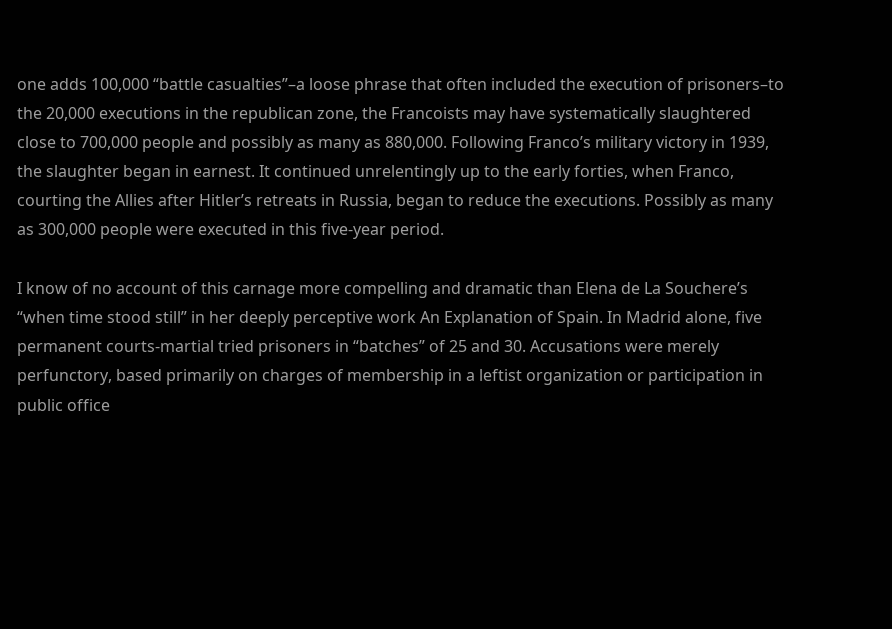one adds 100,000 “battle casualties”–a loose phrase that often included the execution of prisoners–to the 20,000 executions in the republican zone, the Francoists may have systematically slaughtered close to 700,000 people and possibly as many as 880,000. Following Franco’s military victory in 1939, the slaughter began in earnest. It continued unrelentingly up to the early forties, when Franco, courting the Allies after Hitler’s retreats in Russia, began to reduce the executions. Possibly as many as 300,000 people were executed in this five-year period.

I know of no account of this carnage more compelling and dramatic than Elena de La Souchere’s “when time stood still” in her deeply perceptive work An Explanation of Spain. In Madrid alone, five permanent courts-martial tried prisoners in “batches” of 25 and 30. Accusations were merely perfunctory, based primarily on charges of membership in a leftist organization or participation in public office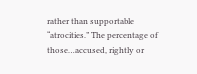rather than supportable “atrocities.” The percentage of those…accused, rightly or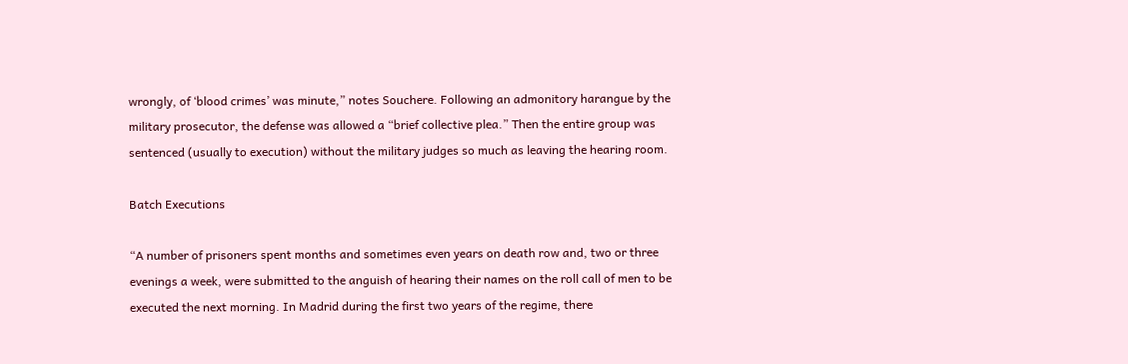wrongly, of ‘blood crimes’ was minute,” notes Souchere. Following an admonitory harangue by the military prosecutor, the defense was allowed a “brief collective plea.” Then the entire group was sentenced (usually to execution) without the military judges so much as leaving the hearing room.

Batch Executions

“A number of prisoners spent months and sometimes even years on death row and, two or three evenings a week, were submitted to the anguish of hearing their names on the roll call of men to be executed the next morning. In Madrid during the first two years of the regime, there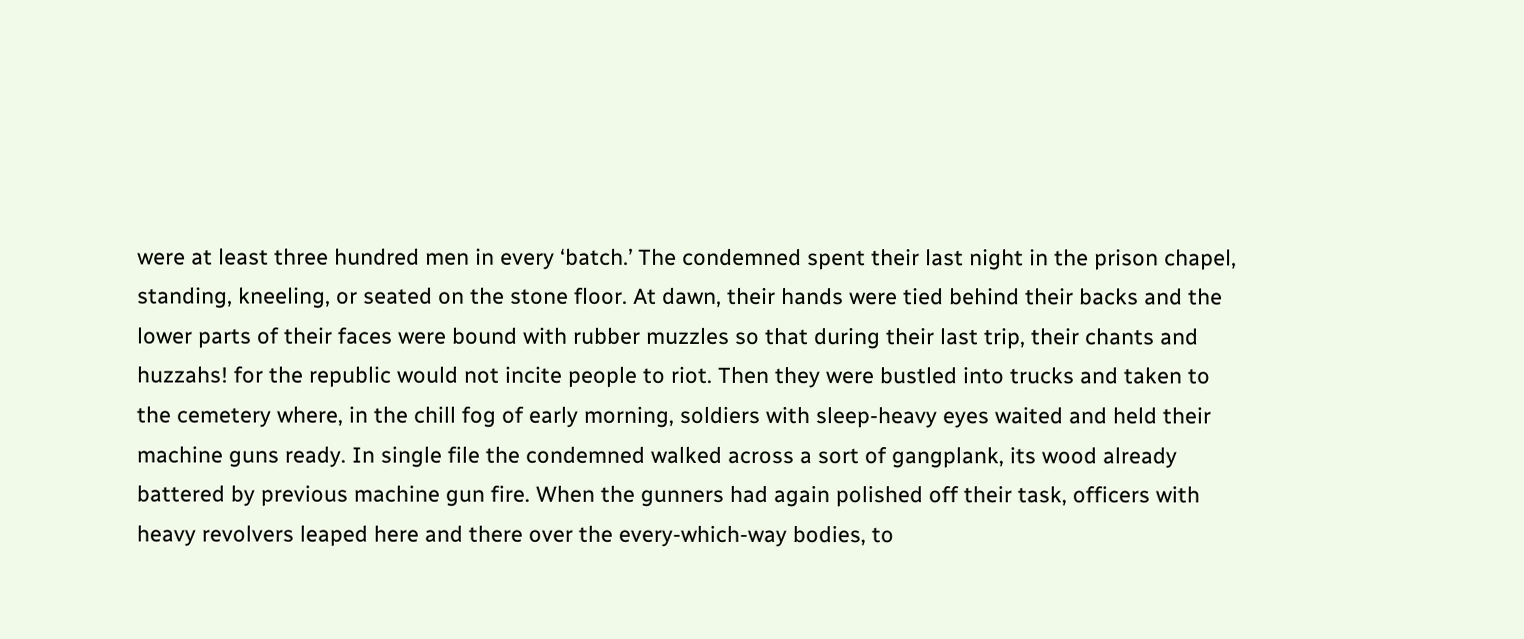were at least three hundred men in every ‘batch.’ The condemned spent their last night in the prison chapel, standing, kneeling, or seated on the stone floor. At dawn, their hands were tied behind their backs and the lower parts of their faces were bound with rubber muzzles so that during their last trip, their chants and huzzahs! for the republic would not incite people to riot. Then they were bustled into trucks and taken to the cemetery where, in the chill fog of early morning, soldiers with sleep-heavy eyes waited and held their machine guns ready. In single file the condemned walked across a sort of gangplank, its wood already battered by previous machine gun fire. When the gunners had again polished off their task, officers with heavy revolvers leaped here and there over the every-which-way bodies, to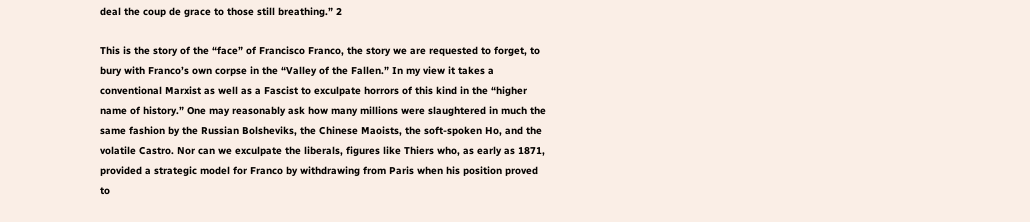deal the coup de grace to those still breathing.” 2

This is the story of the “face” of Francisco Franco, the story we are requested to forget, to bury with Franco’s own corpse in the “Valley of the Fallen.” In my view it takes a conventional Marxist as well as a Fascist to exculpate horrors of this kind in the “higher name of history.” One may reasonably ask how many millions were slaughtered in much the same fashion by the Russian Bolsheviks, the Chinese Maoists, the soft-spoken Ho, and the volatile Castro. Nor can we exculpate the liberals, figures like Thiers who, as early as 1871, provided a strategic model for Franco by withdrawing from Paris when his position proved to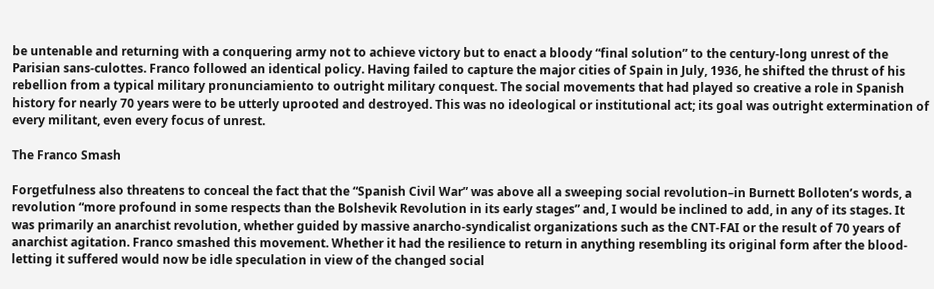be untenable and returning with a conquering army not to achieve victory but to enact a bloody “final solution” to the century-long unrest of the Parisian sans-culottes. Franco followed an identical policy. Having failed to capture the major cities of Spain in July, 1936, he shifted the thrust of his rebellion from a typical military pronunciamiento to outright military conquest. The social movements that had played so creative a role in Spanish history for nearly 70 years were to be utterly uprooted and destroyed. This was no ideological or institutional act; its goal was outright extermination of every militant, even every focus of unrest.

The Franco Smash

Forgetfulness also threatens to conceal the fact that the “Spanish Civil War” was above all a sweeping social revolution–in Burnett Bolloten’s words, a revolution “more profound in some respects than the Bolshevik Revolution in its early stages” and, I would be inclined to add, in any of its stages. It was primarily an anarchist revolution, whether guided by massive anarcho-syndicalist organizations such as the CNT-FAI or the result of 70 years of anarchist agitation. Franco smashed this movement. Whether it had the resilience to return in anything resembling its original form after the blood-letting it suffered would now be idle speculation in view of the changed social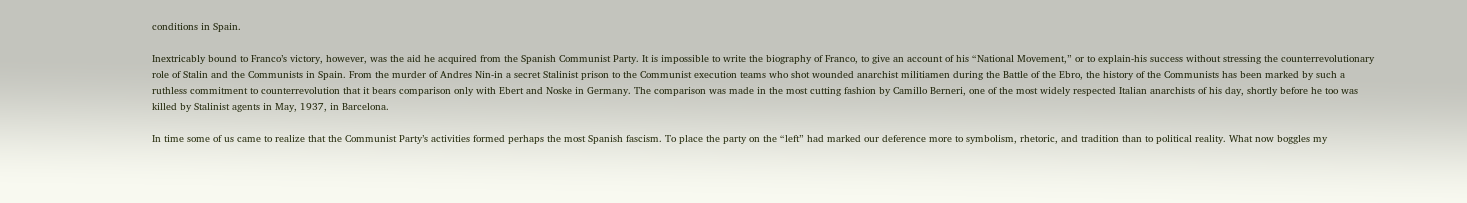conditions in Spain.

Inextricably bound to Franco’s victory, however, was the aid he acquired from the Spanish Communist Party. It is impossible to write the biography of Franco, to give an account of his “National Movement,” or to explain-his success without stressing the counterrevolutionary role of Stalin and the Communists in Spain. From the murder of Andres Nin-in a secret Stalinist prison to the Communist execution teams who shot wounded anarchist militiamen during the Battle of the Ebro, the history of the Communists has been marked by such a ruthless commitment to counterrevolution that it bears comparison only with Ebert and Noske in Germany. The comparison was made in the most cutting fashion by Camillo Berneri, one of the most widely respected Italian anarchists of his day, shortly before he too was killed by Stalinist agents in May, 1937, in Barcelona.

In time some of us came to realize that the Communist Party’s activities formed perhaps the most Spanish fascism. To place the party on the “left” had marked our deference more to symbolism, rhetoric, and tradition than to political reality. What now boggles my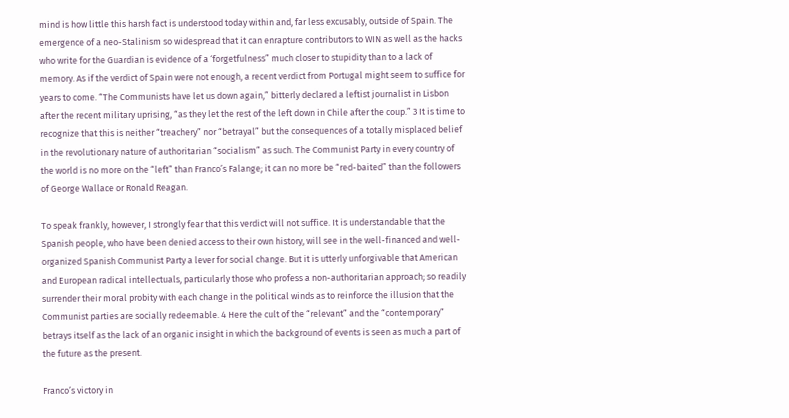mind is how little this harsh fact is understood today within and, far less excusably, outside of Spain. The emergence of a neo-Stalinism so widespread that it can enrapture contributors to WIN as well as the hacks who write for the Guardian is evidence of a ‘forgetfulness” much closer to stupidity than to a lack of memory. As if the verdict of Spain were not enough, a recent verdict from Portugal might seem to suffice for years to come. “The Communists have let us down again,” bitterly declared a leftist journalist in Lisbon after the recent military uprising, “as they let the rest of the left down in Chile after the coup.” 3 It is time to recognize that this is neither “treachery” nor “betrayal” but the consequences of a totally misplaced belief in the revolutionary nature of authoritarian “socialism” as such. The Communist Party in every country of the world is no more on the “left” than Franco’s Falange; it can no more be “red-baited” than the followers of George Wallace or Ronald Reagan.

To speak frankly, however, I strongly fear that this verdict will not suffice. It is understandable that the Spanish people, who have been denied access to their own history, will see in the well-financed and well-organized Spanish Communist Party a lever for social change. But it is utterly unforgivable that American and European radical intellectuals, particularly those who profess a non-authoritarian approach; so readily surrender their moral probity with each change in the political winds as to reinforce the illusion that the Communist parties are socially redeemable. 4 Here the cult of the “relevant” and the “contemporary” betrays itself as the lack of an organic insight in which the background of events is seen as much a part of the future as the present.

Franco’s victory in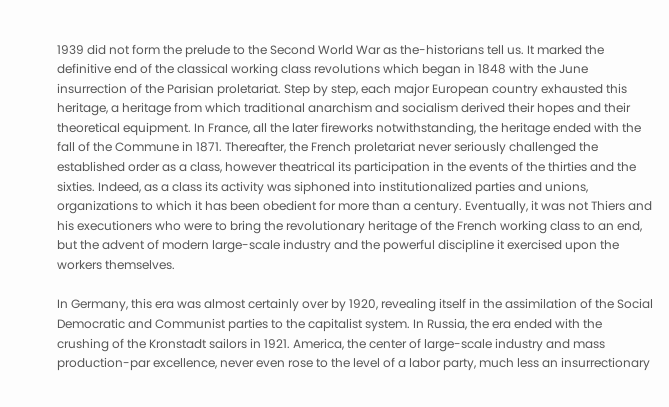1939 did not form the prelude to the Second World War as the-historians tell us. It marked the definitive end of the classical working class revolutions which began in 1848 with the June insurrection of the Parisian proletariat. Step by step, each major European country exhausted this heritage, a heritage from which traditional anarchism and socialism derived their hopes and their theoretical equipment. In France, all the later fireworks notwithstanding, the heritage ended with the fall of the Commune in 1871. Thereafter, the French proletariat never seriously challenged the established order as a class, however theatrical its participation in the events of the thirties and the sixties. Indeed, as a class its activity was siphoned into institutionalized parties and unions, organizations to which it has been obedient for more than a century. Eventually, it was not Thiers and his executioners who were to bring the revolutionary heritage of the French working class to an end, but the advent of modern large-scale industry and the powerful discipline it exercised upon the workers themselves.

In Germany, this era was almost certainly over by 1920, revealing itself in the assimilation of the Social Democratic and Communist parties to the capitalist system. In Russia, the era ended with the crushing of the Kronstadt sailors in 1921. America, the center of large-scale industry and mass production-par excellence, never even rose to the level of a labor party, much less an insurrectionary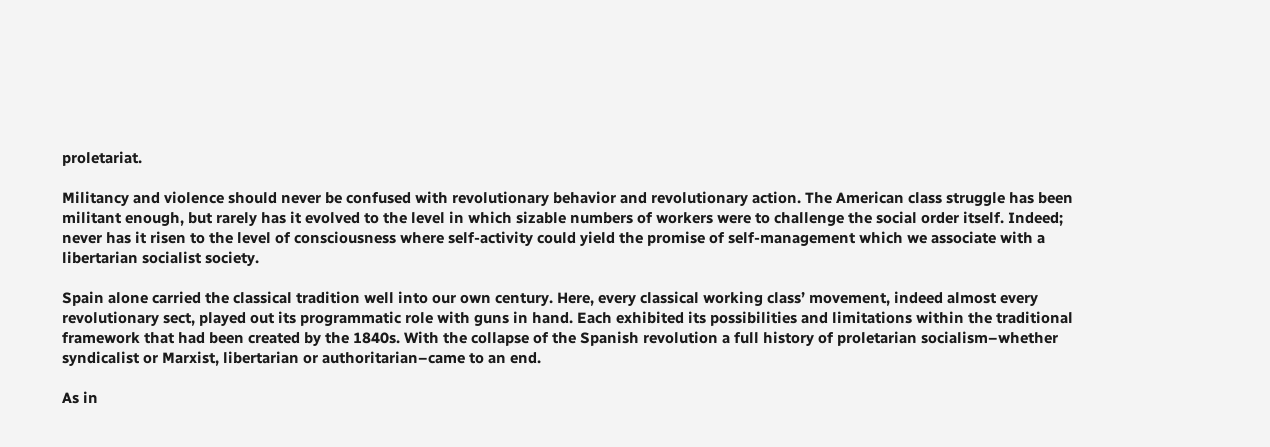proletariat.

Militancy and violence should never be confused with revolutionary behavior and revolutionary action. The American class struggle has been militant enough, but rarely has it evolved to the level in which sizable numbers of workers were to challenge the social order itself. Indeed; never has it risen to the level of consciousness where self-activity could yield the promise of self-management which we associate with a libertarian socialist society.

Spain alone carried the classical tradition well into our own century. Here, every classical working class’ movement, indeed almost every revolutionary sect, played out its programmatic role with guns in hand. Each exhibited its possibilities and limitations within the traditional framework that had been created by the 1840s. With the collapse of the Spanish revolution a full history of proletarian socialism–whether syndicalist or Marxist, libertarian or authoritarian–came to an end.

As in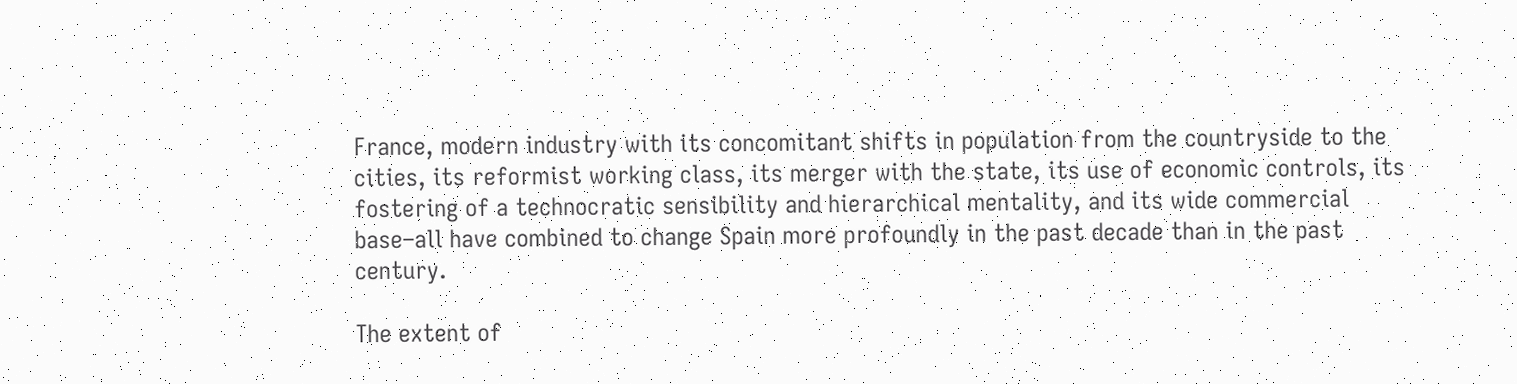France, modern industry with its concomitant shifts in population from the countryside to the cities, its reformist working class, its merger with the state, its use of economic controls, its fostering of a technocratic sensibility and hierarchical mentality, and its wide commercial base–all have combined to change Spain more profoundly in the past decade than in the past century.

The extent of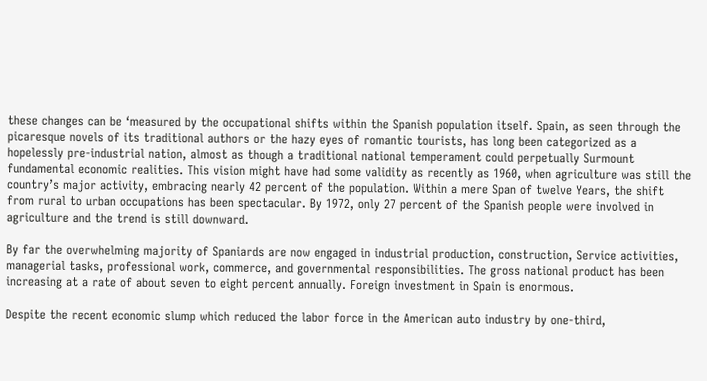these changes can be ‘measured by the occupational shifts within the Spanish population itself. Spain, as seen through the picaresque novels of its traditional authors or the hazy eyes of romantic tourists, has long been categorized as a hopelessly pre-industrial nation, almost as though a traditional national temperament could perpetually Surmount fundamental economic realities. This vision might have had some validity as recently as 1960, when agriculture was still the country’s major activity, embracing nearly 42 percent of the population. Within a mere Span of twelve Years, the shift from rural to urban occupations has been spectacular. By 1972, only 27 percent of the Spanish people were involved in agriculture and the trend is still downward.

By far the overwhelming majority of Spaniards are now engaged in industrial production, construction, Service activities, managerial tasks, professional work, commerce, and governmental responsibilities. The gross national product has been increasing at a rate of about seven to eight percent annually. Foreign investment in Spain is enormous.

Despite the recent economic slump which reduced the labor force in the American auto industry by one-third,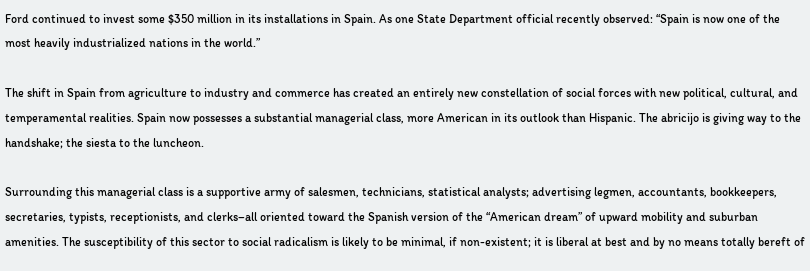Ford continued to invest some $350 million in its installations in Spain. As one State Department official recently observed: “Spain is now one of the most heavily industrialized nations in the world.”

The shift in Spain from agriculture to industry and commerce has created an entirely new constellation of social forces with new political, cultural, and temperamental realities. Spain now possesses a substantial managerial class, more American in its outlook than Hispanic. The abricijo is giving way to the handshake; the siesta to the luncheon.

Surrounding this managerial class is a supportive army of salesmen, technicians, statistical analysts; advertising legmen, accountants, bookkeepers, secretaries, typists, receptionists, and clerks–all oriented toward the Spanish version of the “American dream” of upward mobility and suburban amenities. The susceptibility of this sector to social radicalism is likely to be minimal, if non-existent; it is liberal at best and by no means totally bereft of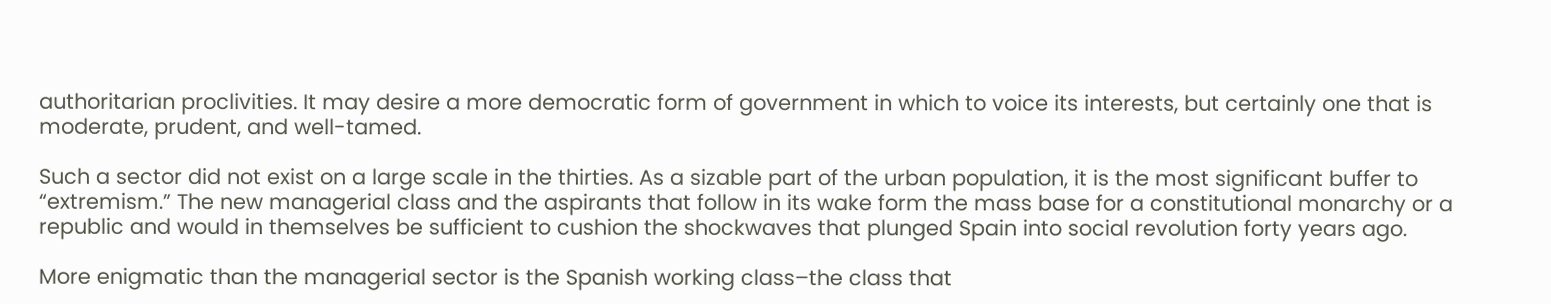authoritarian proclivities. It may desire a more democratic form of government in which to voice its interests, but certainly one that is moderate, prudent, and well-tamed.

Such a sector did not exist on a large scale in the thirties. As a sizable part of the urban population, it is the most significant buffer to “extremism.” The new managerial class and the aspirants that follow in its wake form the mass base for a constitutional monarchy or a republic and would in themselves be sufficient to cushion the shockwaves that plunged Spain into social revolution forty years ago.

More enigmatic than the managerial sector is the Spanish working class–the class that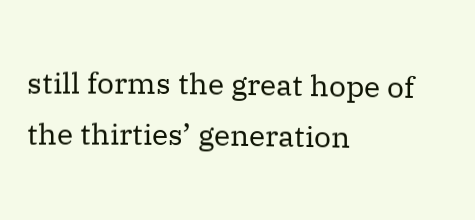still forms the great hope of the thirties’ generation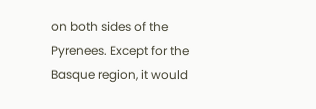on both sides of the Pyrenees. Except for the Basque region, it would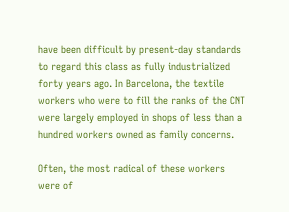have been difficult by present-day standards to regard this class as fully industrialized forty years ago. In Barcelona, the textile workers who were to fill the ranks of the CNT were largely employed in shops of less than a hundred workers owned as family concerns.

Often, the most radical of these workers were of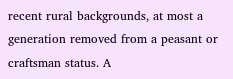recent rural backgrounds, at most a generation removed from a peasant or craftsman status. A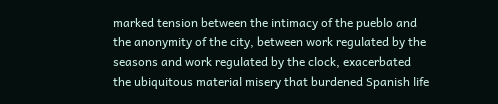marked tension between the intimacy of the pueblo and the anonymity of the city, between work regulated by the seasons and work regulated by the clock, exacerbated the ubiquitous material misery that burdened Spanish life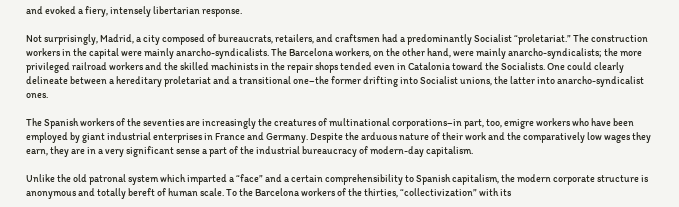and evoked a fiery, intensely libertarian response.

Not surprisingly, Madrid, a city composed of bureaucrats, retailers, and craftsmen had a predominantly Socialist “proletariat.” The construction workers in the capital were mainly anarcho-syndicalists. The Barcelona workers, on the other hand, were mainly anarcho-syndicalists; the more privileged railroad workers and the skilled machinists in the repair shops tended even in Catalonia toward the Socialists. One could clearly delineate between a hereditary proletariat and a transitional one–the former drifting into Socialist unions, the latter into anarcho-syndicalist ones.

The Spanish workers of the seventies are increasingly the creatures of multinational corporations–in part, too, emigre workers who have been employed by giant industrial enterprises in France and Germany. Despite the arduous nature of their work and the comparatively low wages they earn, they are in a very significant sense a part of the industrial bureaucracy of modern-day capitalism.

Unlike the old patronal system which imparted a “face” and a certain comprehensibility to Spanish capitalism, the modern corporate structure is anonymous and totally bereft of human scale. To the Barcelona workers of the thirties, “collectivization” with its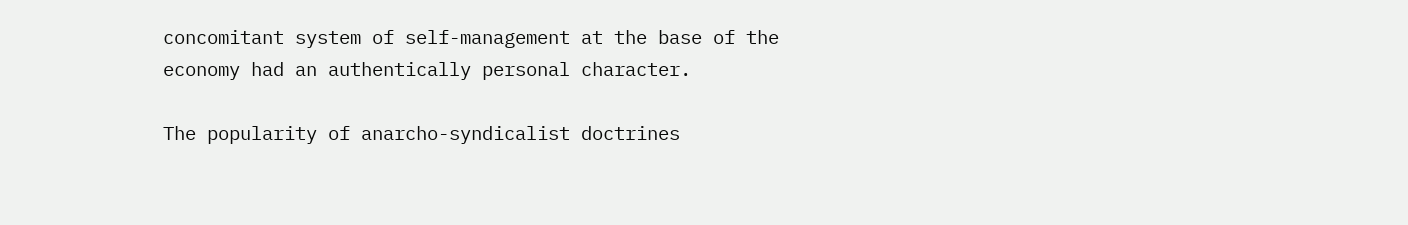concomitant system of self-management at the base of the economy had an authentically personal character.

The popularity of anarcho-syndicalist doctrines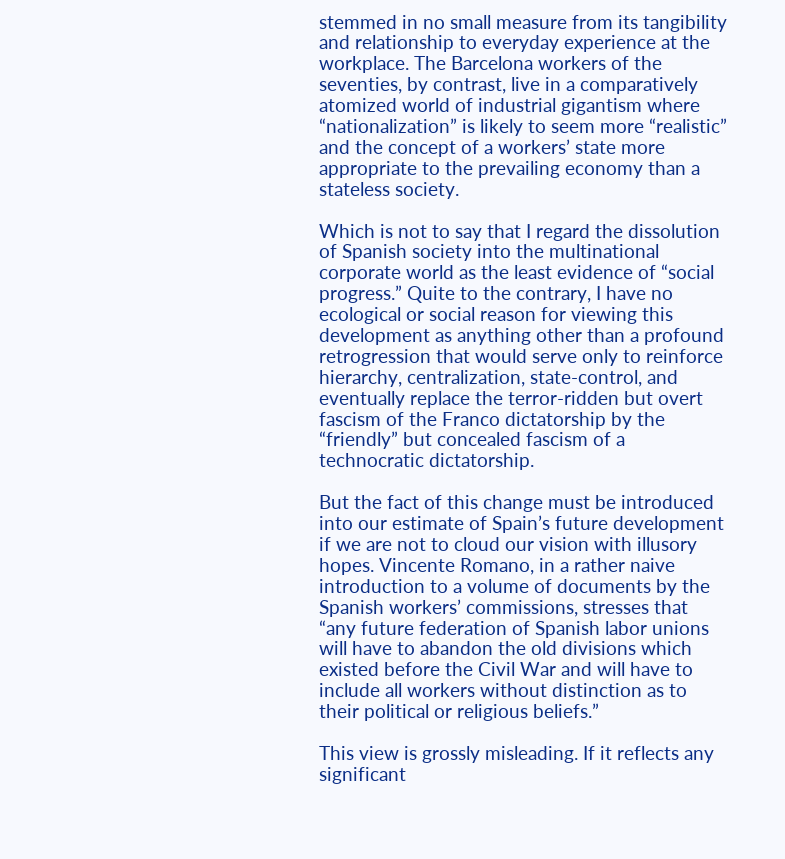stemmed in no small measure from its tangibility and relationship to everyday experience at the workplace. The Barcelona workers of the seventies, by contrast, live in a comparatively atomized world of industrial gigantism where “nationalization” is likely to seem more “realistic” and the concept of a workers’ state more appropriate to the prevailing economy than a stateless society.

Which is not to say that I regard the dissolution of Spanish society into the multinational corporate world as the least evidence of “social progress.” Quite to the contrary, I have no ecological or social reason for viewing this development as anything other than a profound retrogression that would serve only to reinforce hierarchy, centralization, state-control, and eventually replace the terror-ridden but overt fascism of the Franco dictatorship by the “friendly” but concealed fascism of a technocratic dictatorship.

But the fact of this change must be introduced into our estimate of Spain’s future development if we are not to cloud our vision with illusory hopes. Vincente Romano, in a rather naive introduction to a volume of documents by the Spanish workers’ commissions, stresses that “any future federation of Spanish labor unions will have to abandon the old divisions which existed before the Civil War and will have to include all workers without distinction as to their political or religious beliefs.”

This view is grossly misleading. If it reflects any significant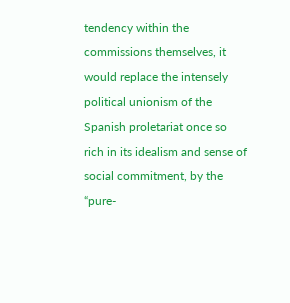tendency within the commissions themselves, it would replace the intensely political unionism of the Spanish proletariat once so rich in its idealism and sense of social commitment, by the “pure-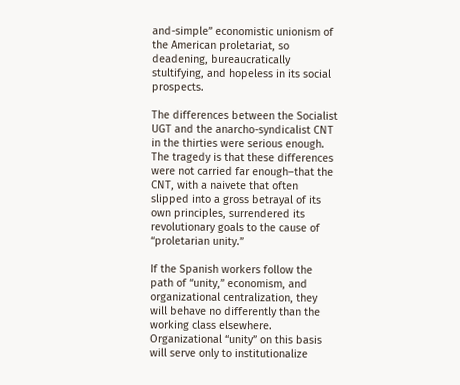and-simple” economistic unionism of the American proletariat, so deadening, bureaucratically stultifying, and hopeless in its social prospects.

The differences between the Socialist UGT and the anarcho-syndicalist CNT in the thirties were serious enough. The tragedy is that these differences were not carried far enough–that the CNT, with a naivete that often slipped into a gross betrayal of its own principles, surrendered its revolutionary goals to the cause of “proletarian unity.”

If the Spanish workers follow the path of “unity,” economism, and organizational centralization, they will behave no differently than the working class elsewhere. Organizational “unity” on this basis will serve only to institutionalize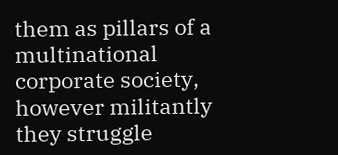them as pillars of a multinational corporate society, however militantly they struggle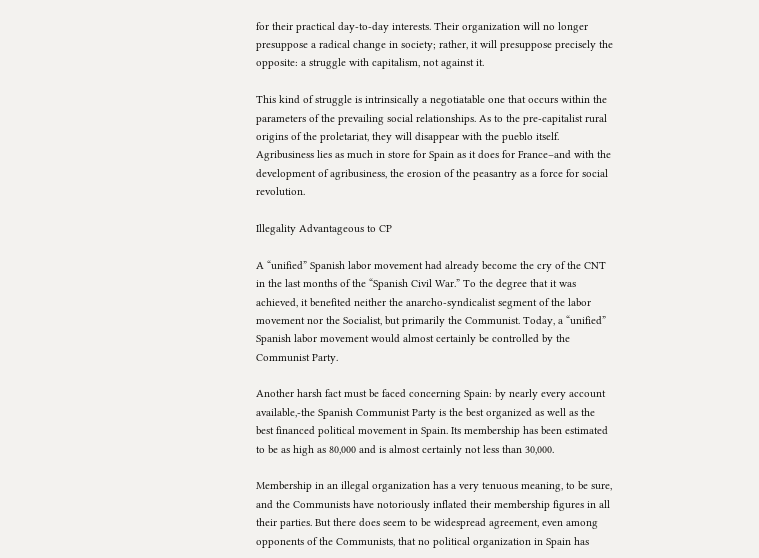for their practical day-to-day interests. Their organization will no longer presuppose a radical change in society; rather, it will presuppose precisely the opposite: a struggle with capitalism, not against it.

This kind of struggle is intrinsically a negotiatable one that occurs within the parameters of the prevailing social relationships. As to the pre-capitalist rural origins of the proletariat, they will disappear with the pueblo itself. Agribusiness lies as much in store for Spain as it does for France–and with the development of agribusiness, the erosion of the peasantry as a force for social revolution.

Illegality Advantageous to CP

A “unified” Spanish labor movement had already become the cry of the CNT in the last months of the “Spanish Civil War.” To the degree that it was achieved, it benefited neither the anarcho-syndicalist segment of the labor movement nor the Socialist, but primarily the Communist. Today, a “unified” Spanish labor movement would almost certainly be controlled by the Communist Party.

Another harsh fact must be faced concerning Spain: by nearly every account available,-the Spanish Communist Party is the best organized as well as the best financed political movement in Spain. Its membership has been estimated to be as high as 80,000 and is almost certainly not less than 30,000.

Membership in an illegal organization has a very tenuous meaning, to be sure, and the Communists have notoriously inflated their membership figures in all their parties. But there does seem to be widespread agreement, even among opponents of the Communists, that no political organization in Spain has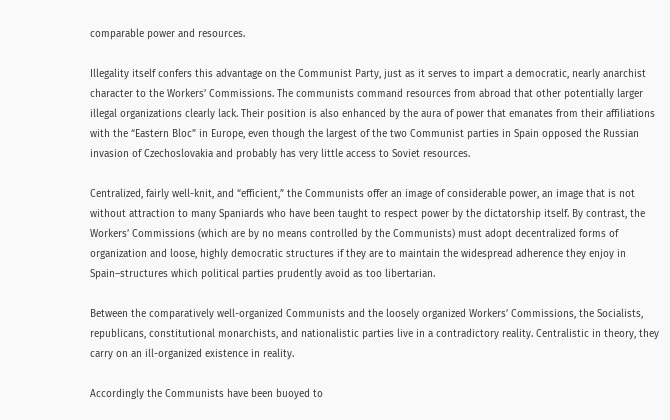comparable power and resources.

Illegality itself confers this advantage on the Communist Party, just as it serves to impart a democratic, nearly anarchist character to the Workers’ Commissions. The communists command resources from abroad that other potentially larger illegal organizations clearly lack. Their position is also enhanced by the aura of power that emanates from their affiliations with the “Eastern Bloc” in Europe, even though the largest of the two Communist parties in Spain opposed the Russian invasion of Czechoslovakia and probably has very little access to Soviet resources.

Centralized, fairly well-knit, and “efficient,” the Communists offer an image of considerable power, an image that is not without attraction to many Spaniards who have been taught to respect power by the dictatorship itself. By contrast, the Workers’ Commissions (which are by no means controlled by the Communists) must adopt decentralized forms of organization and loose, highly democratic structures if they are to maintain the widespread adherence they enjoy in Spain–structures which political parties prudently avoid as too libertarian.

Between the comparatively well-organized Communists and the loosely organized Workers’ Commissions, the Socialists, republicans, constitutional monarchists, and nationalistic parties live in a contradictory reality. Centralistic in theory, they carry on an ill-organized existence in reality.

Accordingly the Communists have been buoyed to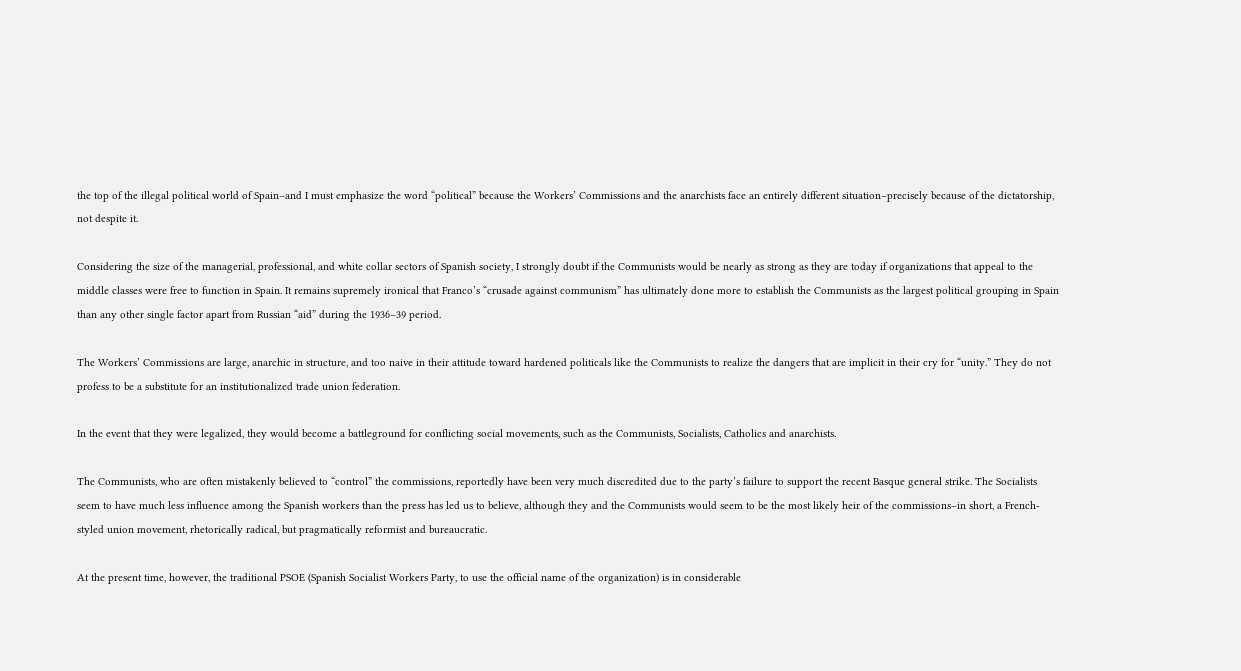the top of the illegal political world of Spain–and I must emphasize the word “political” because the Workers’ Commissions and the anarchists face an entirely different situation–precisely because of the dictatorship, not despite it.

Considering the size of the managerial, professional, and white collar sectors of Spanish society, I strongly doubt if the Communists would be nearly as strong as they are today if organizations that appeal to the middle classes were free to function in Spain. It remains supremely ironical that Franco’s “crusade against communism” has ultimately done more to establish the Communists as the largest political grouping in Spain than any other single factor apart from Russian “aid” during the 1936–39 period.

The Workers’ Commissions are large, anarchic in structure, and too naive in their attitude toward hardened politicals like the Communists to realize the dangers that are implicit in their cry for “unity.” They do not profess to be a substitute for an institutionalized trade union federation.

In the event that they were legalized, they would become a battleground for conflicting social movements, such as the Communists, Socialists, Catholics and anarchists.

The Communists, who are often mistakenly believed to “control” the commissions, reportedly have been very much discredited due to the party’s failure to support the recent Basque general strike. The Socialists seem to have much less influence among the Spanish workers than the press has led us to believe, although they and the Communists would seem to be the most likely heir of the commissions–in short, a French-styled union movement, rhetorically radical, but pragmatically reformist and bureaucratic.

At the present time, however, the traditional PSOE (Spanish Socialist Workers Party, to use the official name of the organization) is in considerable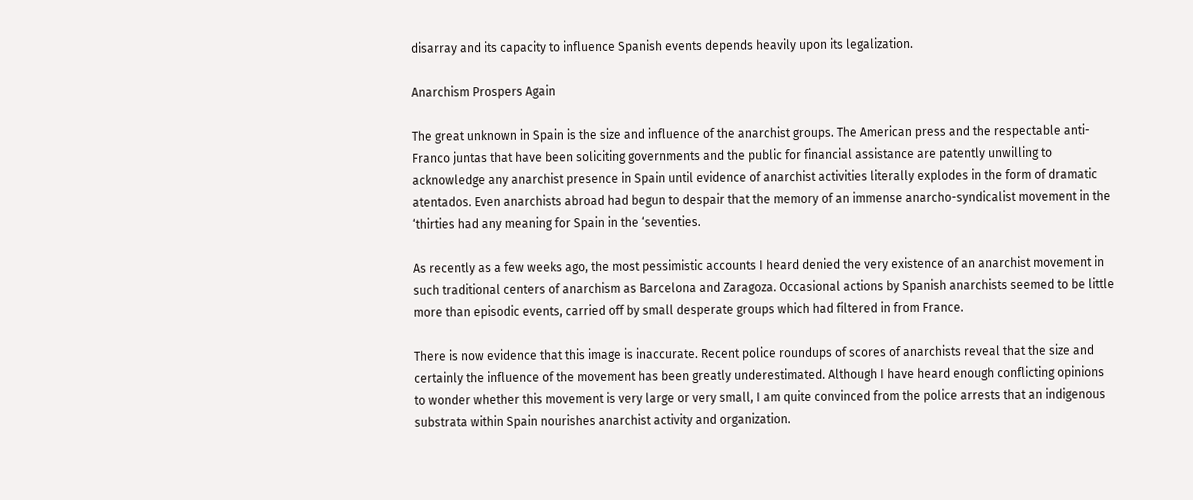disarray and its capacity to influence Spanish events depends heavily upon its legalization.

Anarchism Prospers Again

The great unknown in Spain is the size and influence of the anarchist groups. The American press and the respectable anti-Franco juntas that have been soliciting governments and the public for financial assistance are patently unwilling to acknowledge any anarchist presence in Spain until evidence of anarchist activities literally explodes in the form of dramatic atentados. Even anarchists abroad had begun to despair that the memory of an immense anarcho-syndicalist movement in the ‘thirties had any meaning for Spain in the ‘seventies.

As recently as a few weeks ago, the most pessimistic accounts I heard denied the very existence of an anarchist movement in such traditional centers of anarchism as Barcelona and Zaragoza. Occasional actions by Spanish anarchists seemed to be little more than episodic events, carried off by small desperate groups which had filtered in from France.

There is now evidence that this image is inaccurate. Recent police roundups of scores of anarchists reveal that the size and certainly the influence of the movement has been greatly underestimated. Although I have heard enough conflicting opinions to wonder whether this movement is very large or very small, I am quite convinced from the police arrests that an indigenous substrata within Spain nourishes anarchist activity and organization.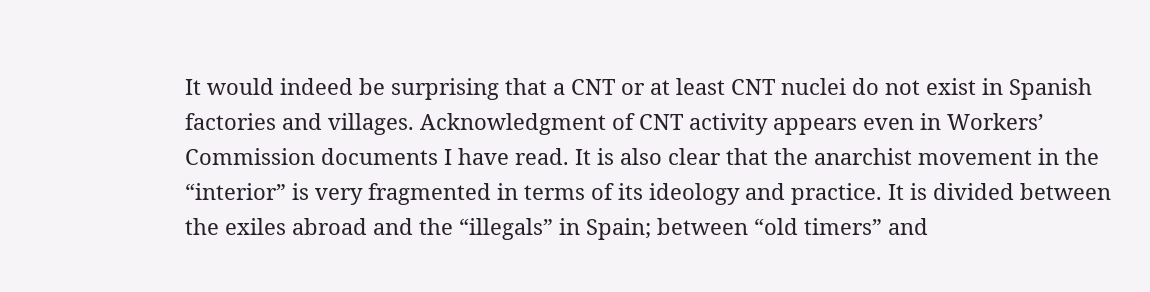It would indeed be surprising that a CNT or at least CNT nuclei do not exist in Spanish factories and villages. Acknowledgment of CNT activity appears even in Workers’ Commission documents I have read. It is also clear that the anarchist movement in the “interior” is very fragmented in terms of its ideology and practice. It is divided between the exiles abroad and the “illegals” in Spain; between “old timers” and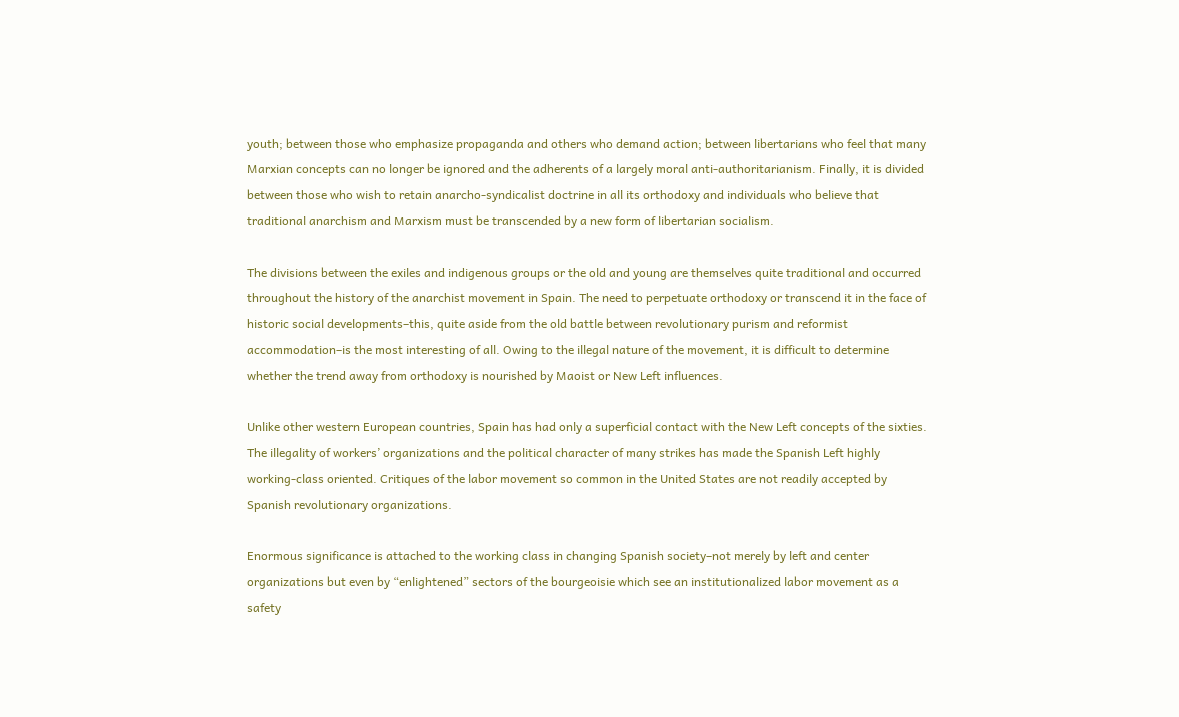youth; between those who emphasize propaganda and others who demand action; between libertarians who feel that many Marxian concepts can no longer be ignored and the adherents of a largely moral anti-authoritarianism. Finally, it is divided between those who wish to retain anarcho-syndicalist doctrine in all its orthodoxy and individuals who believe that traditional anarchism and Marxism must be transcended by a new form of libertarian socialism.

The divisions between the exiles and indigenous groups or the old and young are themselves quite traditional and occurred throughout the history of the anarchist movement in Spain. The need to perpetuate orthodoxy or transcend it in the face of historic social developments–this, quite aside from the old battle between revolutionary purism and reformist accommodation–is the most interesting of all. Owing to the illegal nature of the movement, it is difficult to determine whether the trend away from orthodoxy is nourished by Maoist or New Left influences.

Unlike other western European countries, Spain has had only a superficial contact with the New Left concepts of the sixties. The illegality of workers’ organizations and the political character of many strikes has made the Spanish Left highly working-class oriented. Critiques of the labor movement so common in the United States are not readily accepted by Spanish revolutionary organizations.

Enormous significance is attached to the working class in changing Spanish society–not merely by left and center organizations but even by “enlightened” sectors of the bourgeoisie which see an institutionalized labor movement as a safety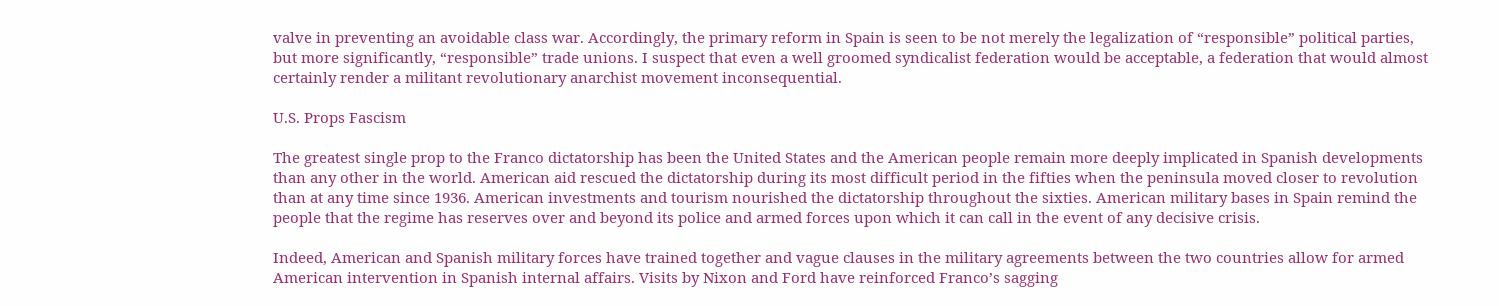valve in preventing an avoidable class war. Accordingly, the primary reform in Spain is seen to be not merely the legalization of “responsible” political parties, but more significantly, “responsible” trade unions. I suspect that even a well groomed syndicalist federation would be acceptable, a federation that would almost certainly render a militant revolutionary anarchist movement inconsequential.

U.S. Props Fascism

The greatest single prop to the Franco dictatorship has been the United States and the American people remain more deeply implicated in Spanish developments than any other in the world. American aid rescued the dictatorship during its most difficult period in the fifties when the peninsula moved closer to revolution than at any time since 1936. American investments and tourism nourished the dictatorship throughout the sixties. American military bases in Spain remind the people that the regime has reserves over and beyond its police and armed forces upon which it can call in the event of any decisive crisis.

Indeed, American and Spanish military forces have trained together and vague clauses in the military agreements between the two countries allow for armed American intervention in Spanish internal affairs. Visits by Nixon and Ford have reinforced Franco’s sagging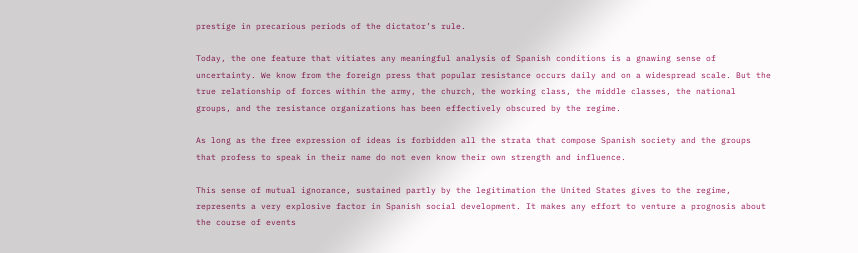prestige in precarious periods of the dictator’s rule.

Today, the one feature that vitiates any meaningful analysis of Spanish conditions is a gnawing sense of uncertainty. We know from the foreign press that popular resistance occurs daily and on a widespread scale. But the true relationship of forces within the army, the church, the working class, the middle classes, the national groups, and the resistance organizations has been effectively obscured by the regime.

As long as the free expression of ideas is forbidden all the strata that compose Spanish society and the groups that profess to speak in their name do not even know their own strength and influence.

This sense of mutual ignorance, sustained partly by the legitimation the United States gives to the regime, represents a very explosive factor in Spanish social development. It makes any effort to venture a prognosis about the course of events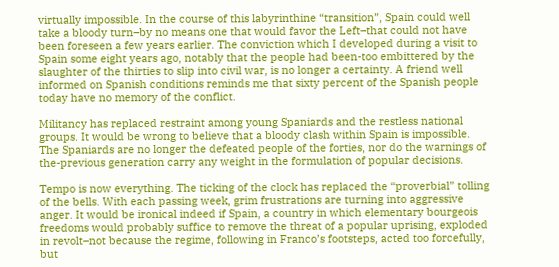virtually impossible. In the course of this labyrinthine “transition”, Spain could well take a bloody turn–by no means one that would favor the Left–that could not have been foreseen a few years earlier. The conviction which I developed during a visit to Spain some eight years ago, notably that the people had been-too embittered by the slaughter of the thirties to slip into civil war, is no longer a certainty. A friend well informed on Spanish conditions reminds me that sixty percent of the Spanish people today have no memory of the conflict.

Militancy has replaced restraint among young Spaniards and the restless national groups. It would be wrong to believe that a bloody clash within Spain is impossible. The Spaniards are no longer the defeated people of the forties, nor do the warnings of the-previous generation carry any weight in the formulation of popular decisions.

Tempo is now everything. The ticking of the clock has replaced the “proverbial” tolling of the bells. With each passing week, grim frustrations are turning into aggressive anger. It would be ironical indeed if Spain, a country in which elementary bourgeois freedoms would probably suffice to remove the threat of a popular uprising, exploded in revolt–not because the regime, following in Franco’s footsteps, acted too forcefully, but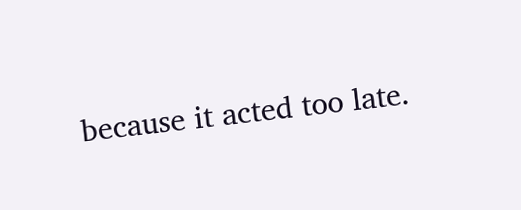because it acted too late.